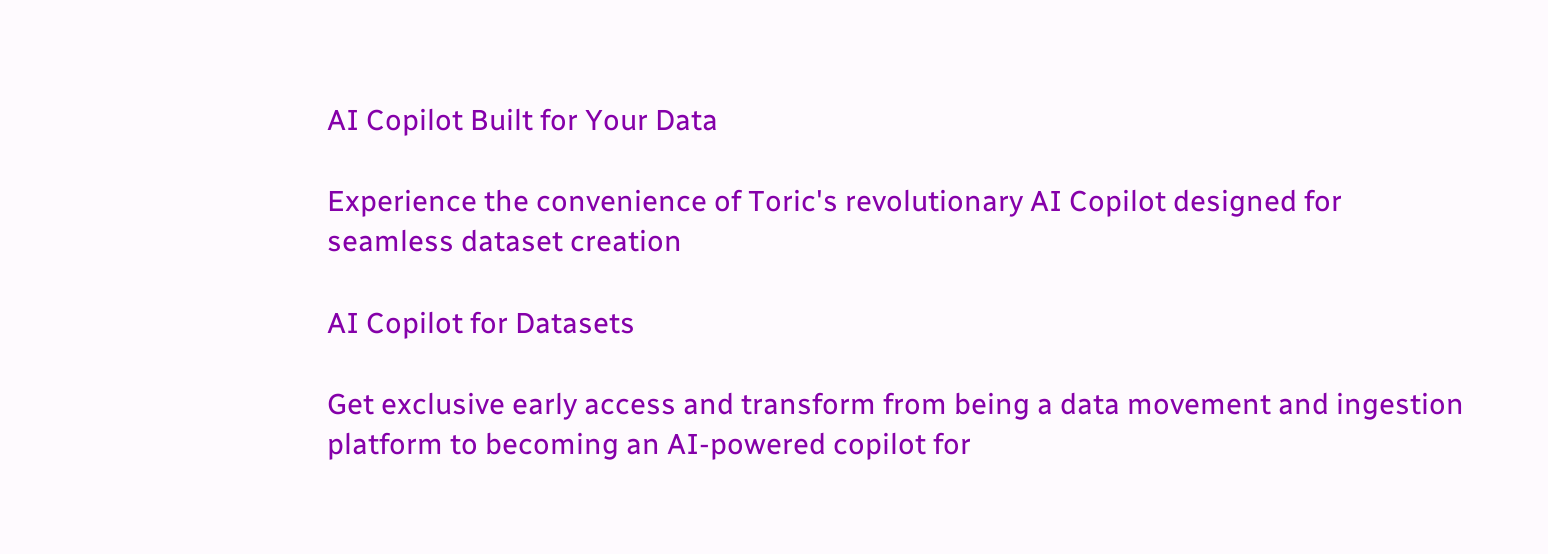AI Copilot Built for Your Data

Experience the convenience of Toric's revolutionary AI Copilot designed for seamless dataset creation

AI Copilot for Datasets

Get exclusive early access and transform from being a data movement and ingestion platform to becoming an AI-powered copilot for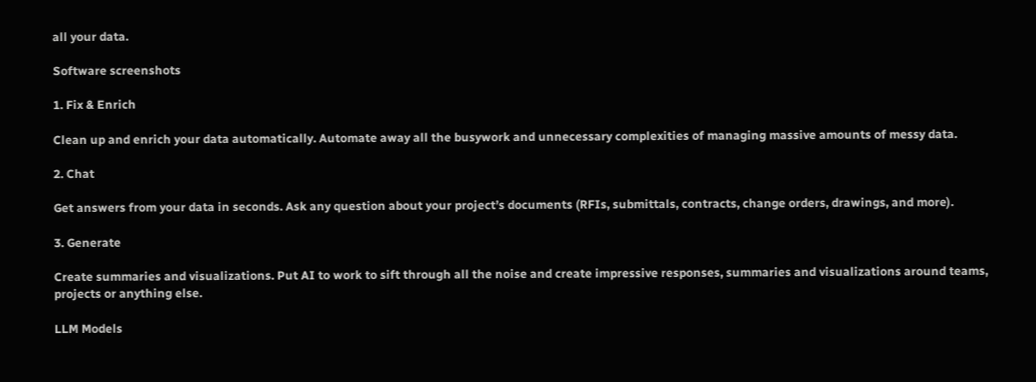all your data.

Software screenshots

1. Fix & Enrich

Clean up and enrich your data automatically. Automate away all the busywork and unnecessary complexities of managing massive amounts of messy data.

2. Chat

Get answers from your data in seconds. Ask any question about your project’s documents (RFIs, submittals, contracts, change orders, drawings, and more).

3. Generate

Create summaries and visualizations. Put AI to work to sift through all the noise and create impressive responses, summaries and visualizations around teams, projects or anything else.

LLM Models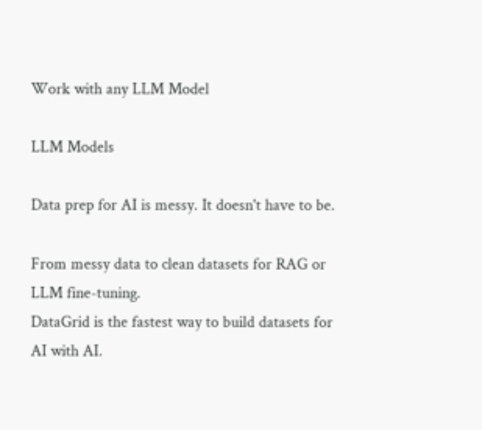Work with any LLM Model

LLM Models

Data prep for AI is messy. It doesn't have to be.

From messy data to clean datasets for RAG or LLM fine-tuning.
DataGrid is the fastest way to build datasets for AI with AI.